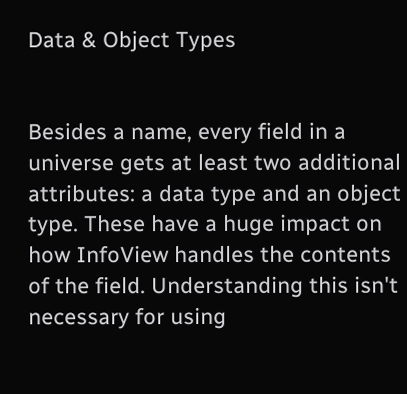Data & Object Types


Besides a name, every field in a universe gets at least two additional attributes: a data type and an object type. These have a huge impact on how InfoView handles the contents of the field. Understanding this isn't necessary for using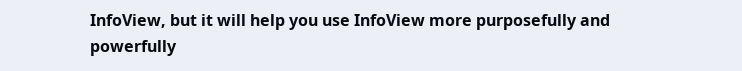InfoView, but it will help you use InfoView more purposefully and powerfully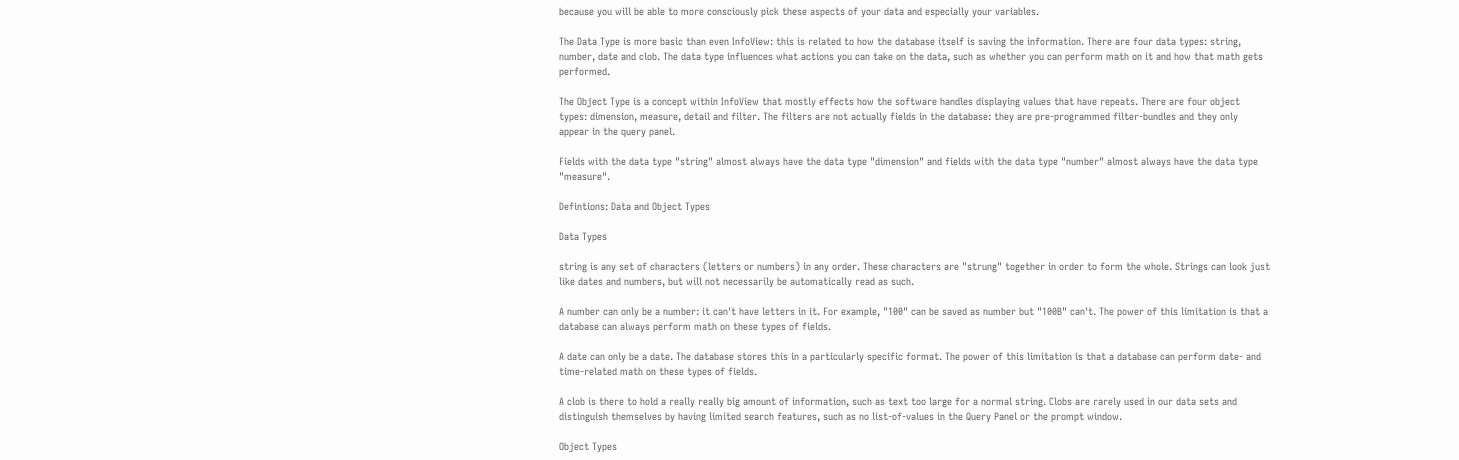because you will be able to more consciously pick these aspects of your data and especially your variables.

The Data Type is more basic than even InfoView: this is related to how the database itself is saving the information. There are four data types: string, number, date and clob. The data type influences what actions you can take on the data, such as whether you can perform math on it and how that math gets performed.

The Object Type is a concept within InfoView that mostly effects how the software handles displaying values that have repeats. There are four object types: dimension, measure, detail and filter. The filters are not actually fields in the database: they are pre-programmed filter-bundles and they only appear in the query panel.

Fields with the data type "string" almost always have the data type "dimension" and fields with the data type "number" almost always have the data type "measure".

Defintions: Data and Object Types

Data Types

string is any set of characters (letters or numbers) in any order. These characters are "strung" together in order to form the whole. Strings can look just like dates and numbers, but will not necessarily be automatically read as such.

A number can only be a number: it can't have letters in it. For example, "100" can be saved as number but "100B" can't. The power of this limitation is that a database can always perform math on these types of fields.

A date can only be a date. The database stores this in a particularly specific format. The power of this limitation is that a database can perform date- and time-related math on these types of fields.

A clob is there to hold a really really big amount of information, such as text too large for a normal string. Clobs are rarely used in our data sets and distinguish themselves by having limited search features, such as no list-of-values in the Query Panel or the prompt window.

Object Types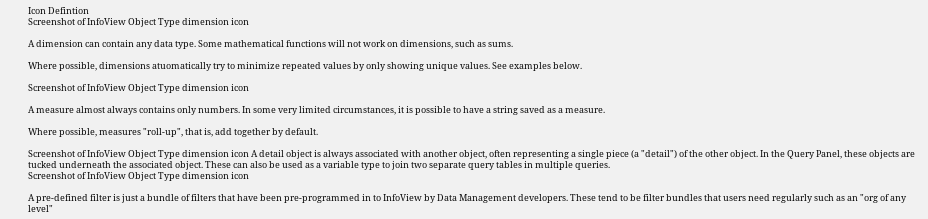Icon Defintion
Screenshot of InfoView Object Type dimension icon

A dimension can contain any data type. Some mathematical functions will not work on dimensions, such as sums.

Where possible, dimensions atuomatically try to minimize repeated values by only showing unique values. See examples below.

Screenshot of InfoView Object Type dimension icon

A measure almost always contains only numbers. In some very limited circumstances, it is possible to have a string saved as a measure.

Where possible, measures "roll-up", that is, add together by default.

Screenshot of InfoView Object Type dimension icon A detail object is always associated with another object, often representing a single piece (a "detail") of the other object. In the Query Panel, these objects are tucked underneath the associated object. These can also be used as a variable type to join two separate query tables in multiple queries.
Screenshot of InfoView Object Type dimension icon

A pre-defined filter is just a bundle of filters that have been pre-programmed in to InfoView by Data Management developers. These tend to be filter bundles that users need regularly such as an "org of any level"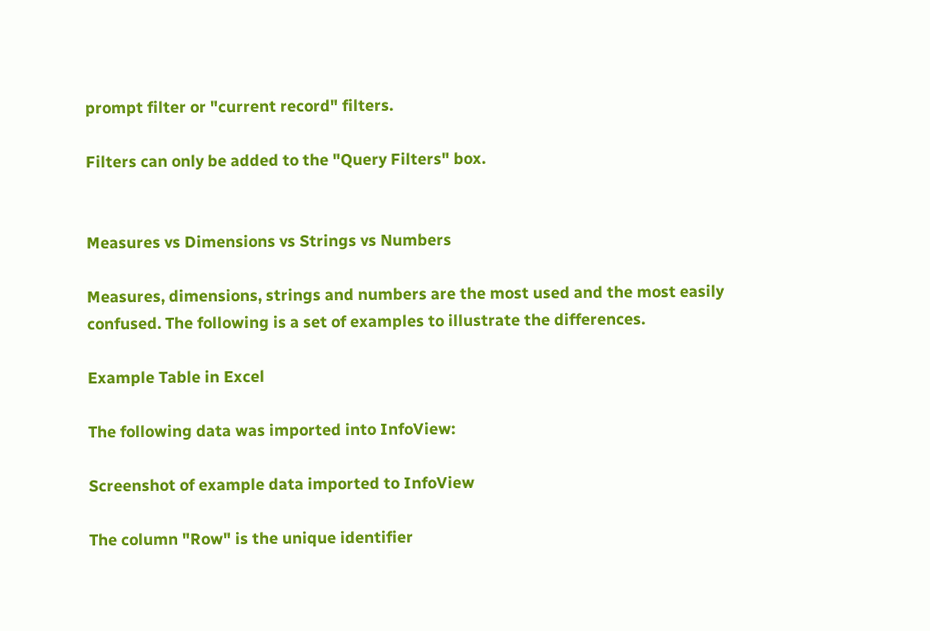prompt filter or "current record" filters.

Filters can only be added to the "Query Filters" box.


Measures vs Dimensions vs Strings vs Numbers

Measures, dimensions, strings and numbers are the most used and the most easily confused. The following is a set of examples to illustrate the differences.

Example Table in Excel

The following data was imported into InfoView:

Screenshot of example data imported to InfoView

The column "Row" is the unique identifier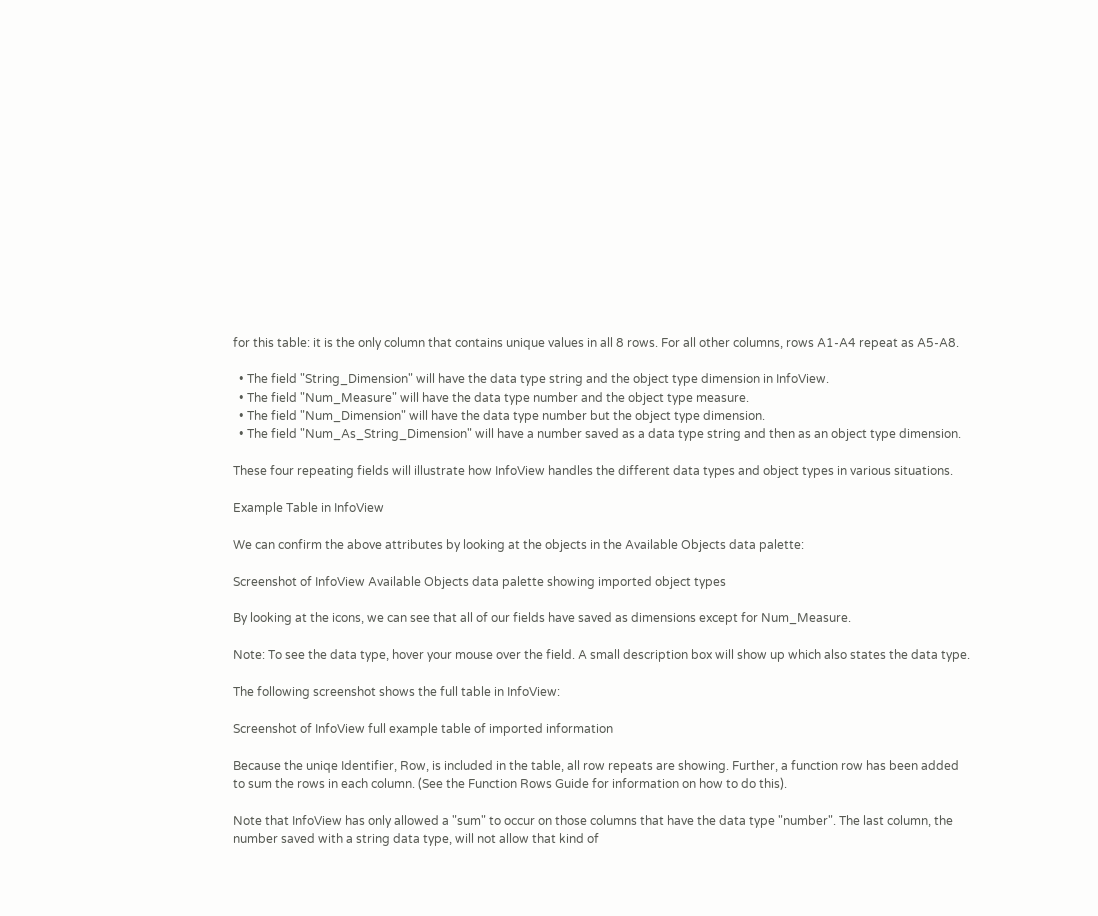for this table: it is the only column that contains unique values in all 8 rows. For all other columns, rows A1-A4 repeat as A5-A8.

  • The field "String_Dimension" will have the data type string and the object type dimension in InfoView.
  • The field "Num_Measure" will have the data type number and the object type measure.
  • The field "Num_Dimension" will have the data type number but the object type dimension.
  • The field "Num_As_String_Dimension" will have a number saved as a data type string and then as an object type dimension.

These four repeating fields will illustrate how InfoView handles the different data types and object types in various situations.

Example Table in InfoView

We can confirm the above attributes by looking at the objects in the Available Objects data palette:

Screenshot of InfoView Available Objects data palette showing imported object types

By looking at the icons, we can see that all of our fields have saved as dimensions except for Num_Measure.

Note: To see the data type, hover your mouse over the field. A small description box will show up which also states the data type.

The following screenshot shows the full table in InfoView:

Screenshot of InfoView full example table of imported information

Because the uniqe Identifier, Row, is included in the table, all row repeats are showing. Further, a function row has been added to sum the rows in each column. (See the Function Rows Guide for information on how to do this).

Note that InfoView has only allowed a "sum" to occur on those columns that have the data type "number". The last column, the number saved with a string data type, will not allow that kind of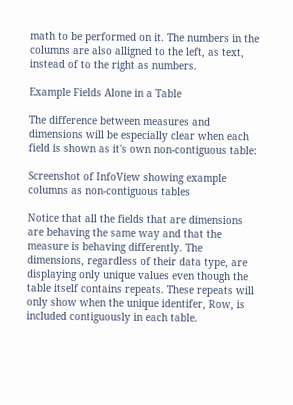math to be performed on it. The numbers in the columns are also alligned to the left, as text, instead of to the right as numbers.

Example Fields Alone in a Table

The difference between measures and dimensions will be especially clear when each field is shown as it's own non-contiguous table:

Screenshot of InfoView showing example columns as non-contiguous tables

Notice that all the fields that are dimensions are behaving the same way and that the measure is behaving differently. The dimensions, regardless of their data type, are displaying only unique values even though the table itself contains repeats. These repeats will only show when the unique identifer, Row, is included contiguously in each table.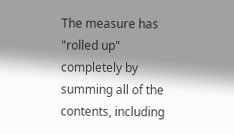The measure has "rolled up" completely by summing all of the contents, including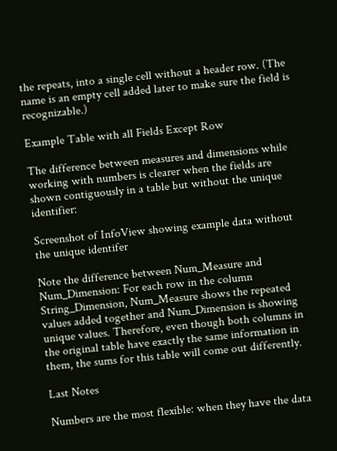the repeats, into a single cell without a header row. (The name is an empty cell added later to make sure the field is recognizable.)

Example Table with all Fields Except Row

The difference between measures and dimensions while working with numbers is clearer when the fields are shown contiguously in a table but without the unique identifier:

Screenshot of InfoView showing example data without the unique identifer

Note the difference between Num_Measure and Num_Dimension: For each row in the column String_Dimension, Num_Measure shows the repeated values added together and Num_Dimension is showing unique values. Therefore, even though both columns in the original table have exactly the same information in them, the sums for this table will come out differently.

Last Notes

Numbers are the most flexible: when they have the data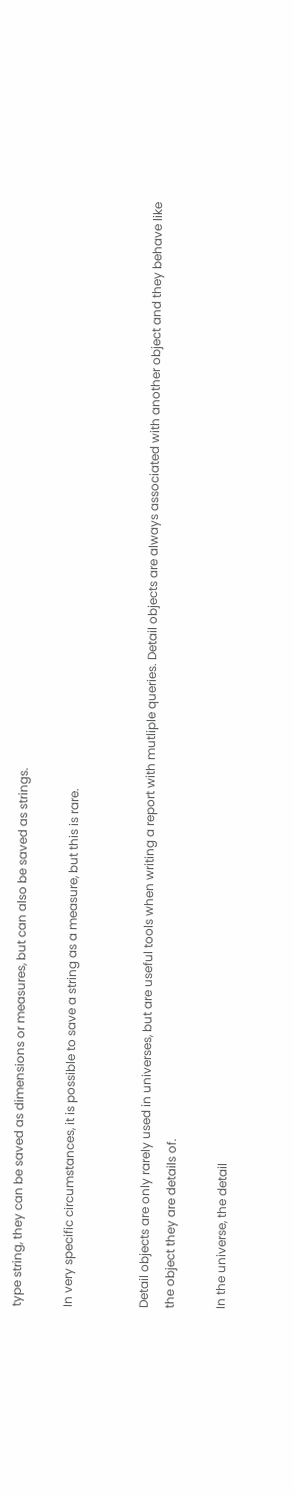type string, they can be saved as dimensions or measures, but can also be saved as strings.

In very specific circumstances, it is possible to save a string as a measure, but this is rare.


Detail objects are only rarely used in universes, but are useful tools when writing a report with mutliple queries. Detail objects are always associated with another object and they behave like the object they are details of.

In the universe, the detail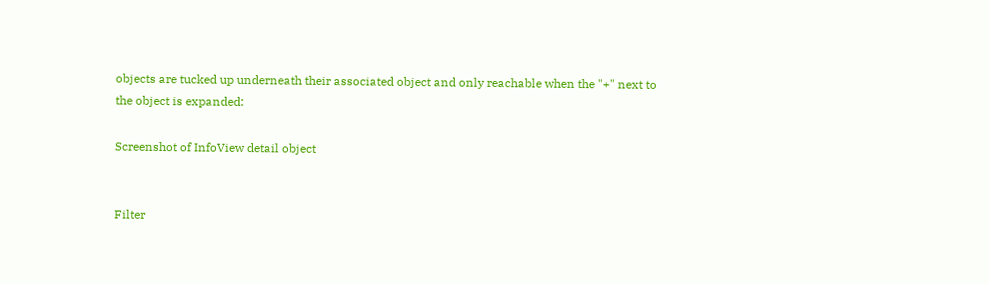objects are tucked up underneath their associated object and only reachable when the "+" next to the object is expanded:

Screenshot of InfoView detail object


Filter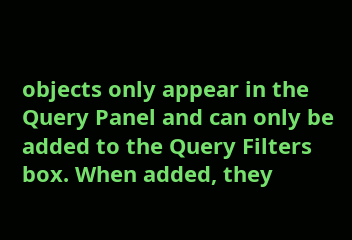objects only appear in the Query Panel and can only be added to the Query Filters box. When added, they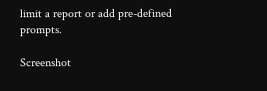limit a report or add pre-defined prompts.

Screenshot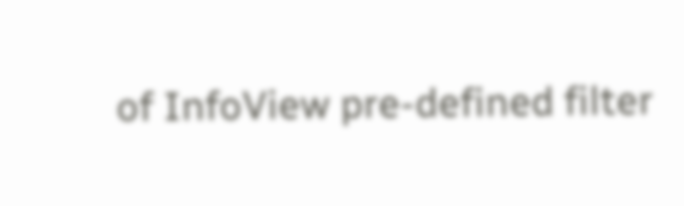of InfoView pre-defined filter